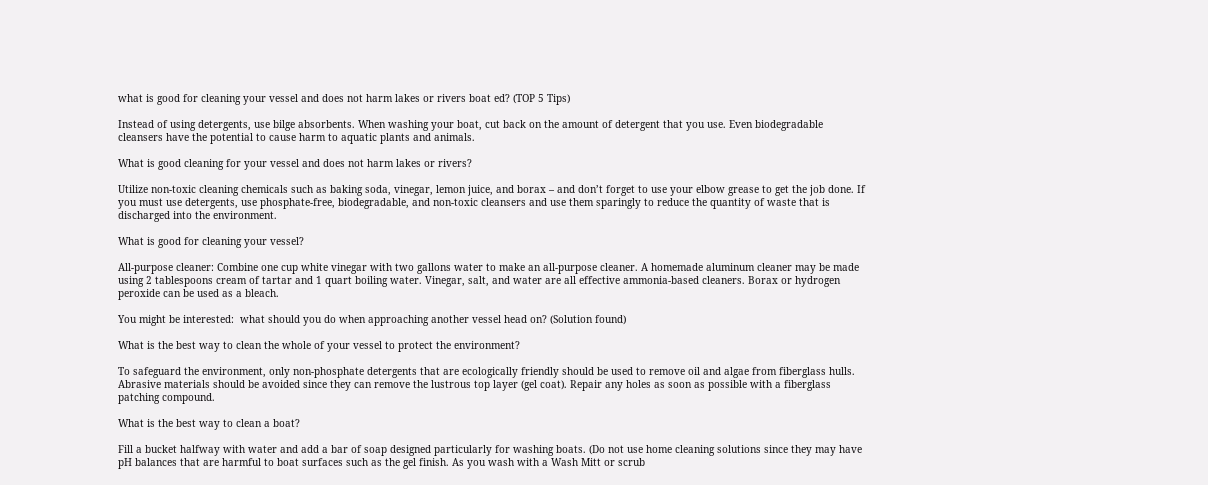what is good for cleaning your vessel and does not harm lakes or rivers boat ed? (TOP 5 Tips)

Instead of using detergents, use bilge absorbents. When washing your boat, cut back on the amount of detergent that you use. Even biodegradable cleansers have the potential to cause harm to aquatic plants and animals.

What is good cleaning for your vessel and does not harm lakes or rivers?

Utilize non-toxic cleaning chemicals such as baking soda, vinegar, lemon juice, and borax – and don’t forget to use your elbow grease to get the job done. If you must use detergents, use phosphate-free, biodegradable, and non-toxic cleansers and use them sparingly to reduce the quantity of waste that is discharged into the environment.

What is good for cleaning your vessel?

All-purpose cleaner: Combine one cup white vinegar with two gallons water to make an all-purpose cleaner. A homemade aluminum cleaner may be made using 2 tablespoons cream of tartar and 1 quart boiling water. Vinegar, salt, and water are all effective ammonia-based cleaners. Borax or hydrogen peroxide can be used as a bleach.

You might be interested:  what should you do when approaching another vessel head on? (Solution found)

What is the best way to clean the whole of your vessel to protect the environment?

To safeguard the environment, only non-phosphate detergents that are ecologically friendly should be used to remove oil and algae from fiberglass hulls. Abrasive materials should be avoided since they can remove the lustrous top layer (gel coat). Repair any holes as soon as possible with a fiberglass patching compound.

What is the best way to clean a boat?

Fill a bucket halfway with water and add a bar of soap designed particularly for washing boats. (Do not use home cleaning solutions since they may have pH balances that are harmful to boat surfaces such as the gel finish. As you wash with a Wash Mitt or scrub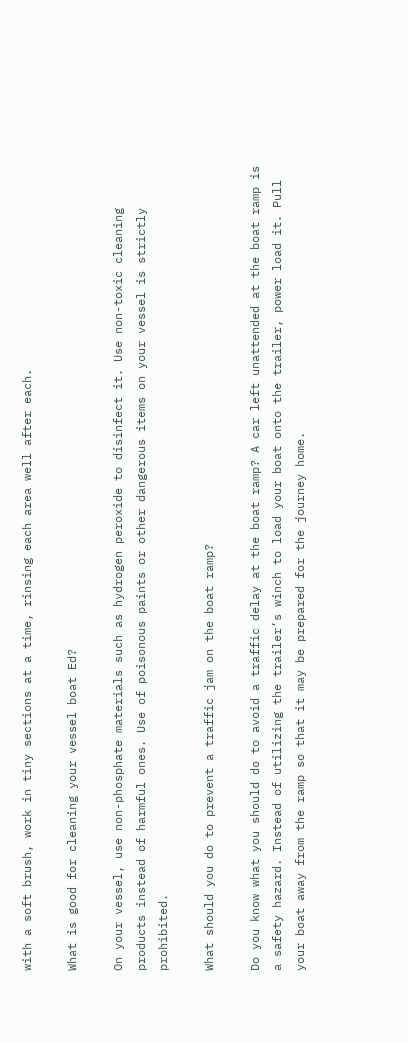with a soft brush, work in tiny sections at a time, rinsing each area well after each.

What is good for cleaning your vessel boat Ed?

On your vessel, use non-phosphate materials such as hydrogen peroxide to disinfect it. Use non-toxic cleaning products instead of harmful ones. Use of poisonous paints or other dangerous items on your vessel is strictly prohibited.

What should you do to prevent a traffic jam on the boat ramp?

Do you know what you should do to avoid a traffic delay at the boat ramp? A car left unattended at the boat ramp is a safety hazard. Instead of utilizing the trailer’s winch to load your boat onto the trailer, power load it. Pull your boat away from the ramp so that it may be prepared for the journey home.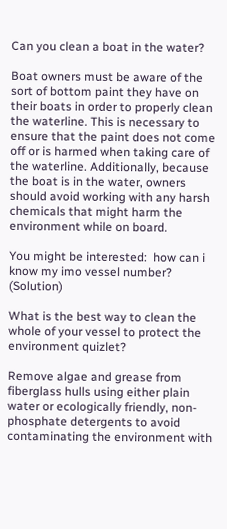Can you clean a boat in the water?

Boat owners must be aware of the sort of bottom paint they have on their boats in order to properly clean the waterline. This is necessary to ensure that the paint does not come off or is harmed when taking care of the waterline. Additionally, because the boat is in the water, owners should avoid working with any harsh chemicals that might harm the environment while on board.

You might be interested:  how can i know my imo vessel number? (Solution)

What is the best way to clean the whole of your vessel to protect the environment quizlet?

Remove algae and grease from fiberglass hulls using either plain water or ecologically friendly, non-phosphate detergents to avoid contaminating the environment with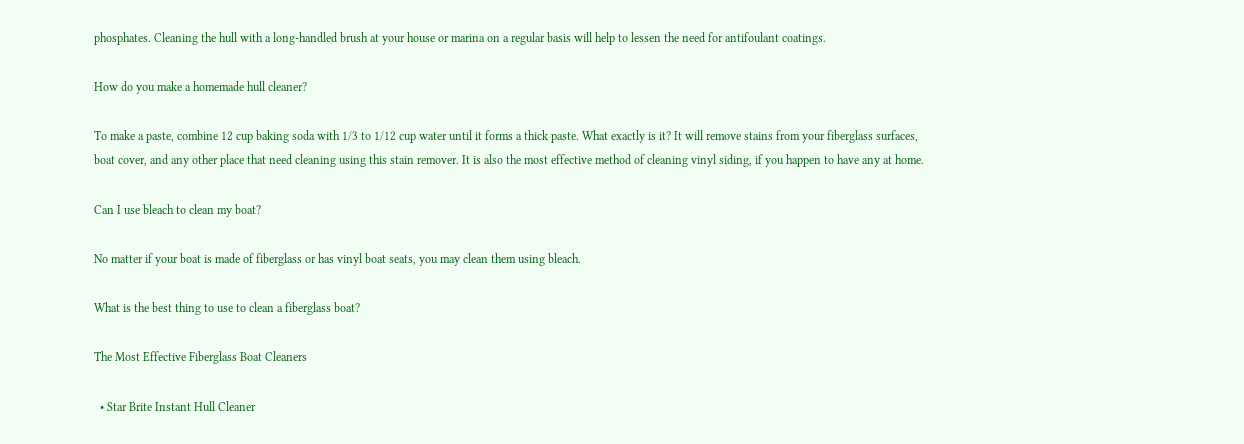phosphates. Cleaning the hull with a long-handled brush at your house or marina on a regular basis will help to lessen the need for antifoulant coatings.

How do you make a homemade hull cleaner?

To make a paste, combine 12 cup baking soda with 1/3 to 1/12 cup water until it forms a thick paste. What exactly is it? It will remove stains from your fiberglass surfaces, boat cover, and any other place that need cleaning using this stain remover. It is also the most effective method of cleaning vinyl siding, if you happen to have any at home.

Can I use bleach to clean my boat?

No matter if your boat is made of fiberglass or has vinyl boat seats, you may clean them using bleach.

What is the best thing to use to clean a fiberglass boat?

The Most Effective Fiberglass Boat Cleaners

  • Star Brite Instant Hull Cleaner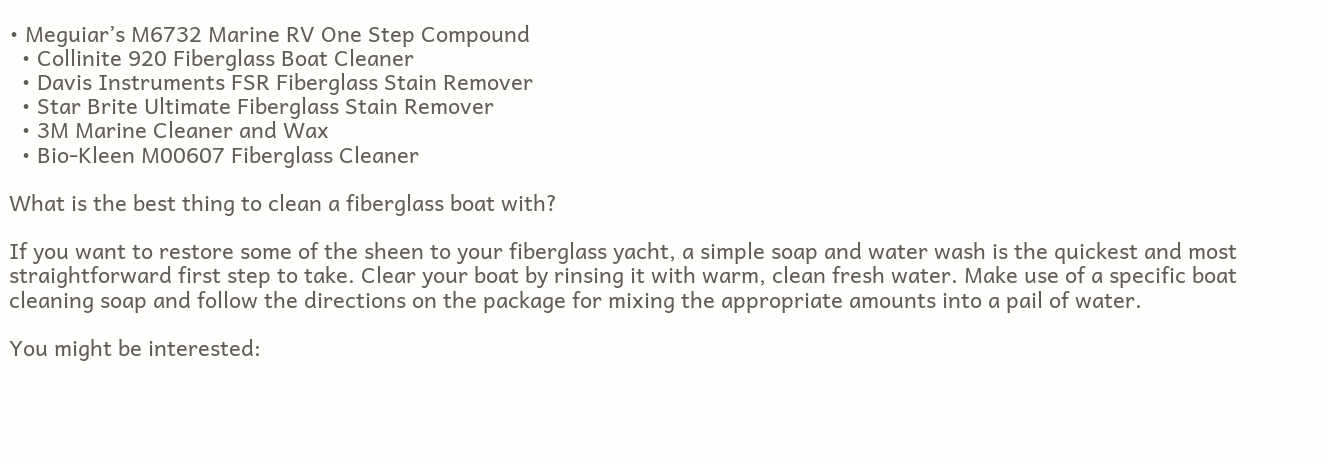• Meguiar’s M6732 Marine RV One Step Compound
  • Collinite 920 Fiberglass Boat Cleaner
  • Davis Instruments FSR Fiberglass Stain Remover
  • Star Brite Ultimate Fiberglass Stain Remover
  • 3M Marine Cleaner and Wax
  • Bio-Kleen M00607 Fiberglass Cleaner

What is the best thing to clean a fiberglass boat with?

If you want to restore some of the sheen to your fiberglass yacht, a simple soap and water wash is the quickest and most straightforward first step to take. Clear your boat by rinsing it with warm, clean fresh water. Make use of a specific boat cleaning soap and follow the directions on the package for mixing the appropriate amounts into a pail of water.

You might be interested: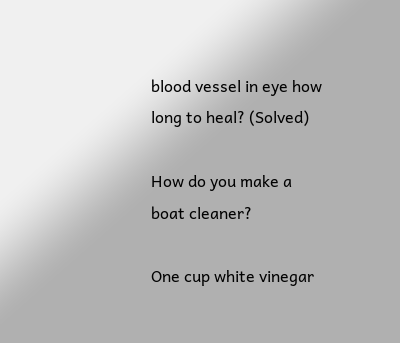blood vessel in eye how long to heal? (Solved)

How do you make a boat cleaner?

One cup white vinegar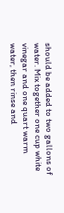should be added to two gallons of water. Mix together one cup white vinegar and one quart warm water, then rinse and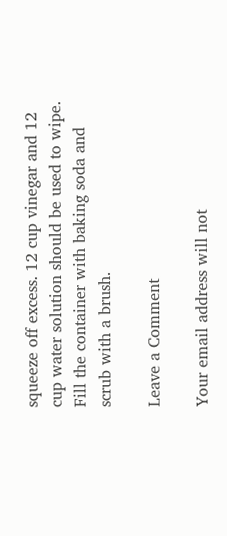squeeze off excess. 12 cup vinegar and 12 cup water solution should be used to wipe. Fill the container with baking soda and scrub with a brush.

Leave a Comment

Your email address will not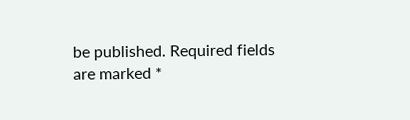be published. Required fields are marked *